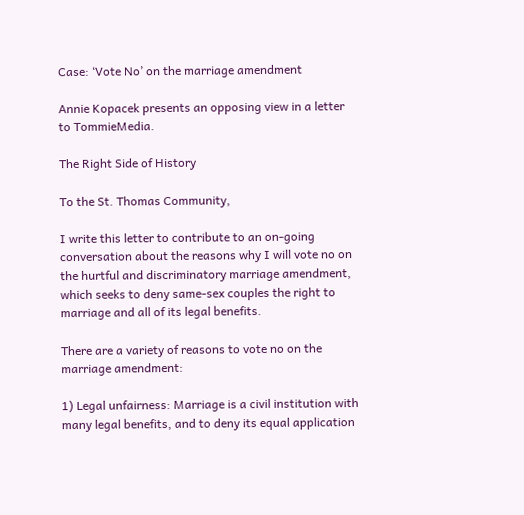Case: ‘Vote No’ on the marriage amendment

Annie Kopacek presents an opposing view in a letter to TommieMedia.

The Right Side of History

To the St. Thomas Community,

I write this letter to contribute to an on-going conversation about the reasons why I will vote no on the hurtful and discriminatory marriage amendment, which seeks to deny same-sex couples the right to marriage and all of its legal benefits.

There are a variety of reasons to vote no on the marriage amendment:

1) Legal unfairness: Marriage is a civil institution with many legal benefits, and to deny its equal application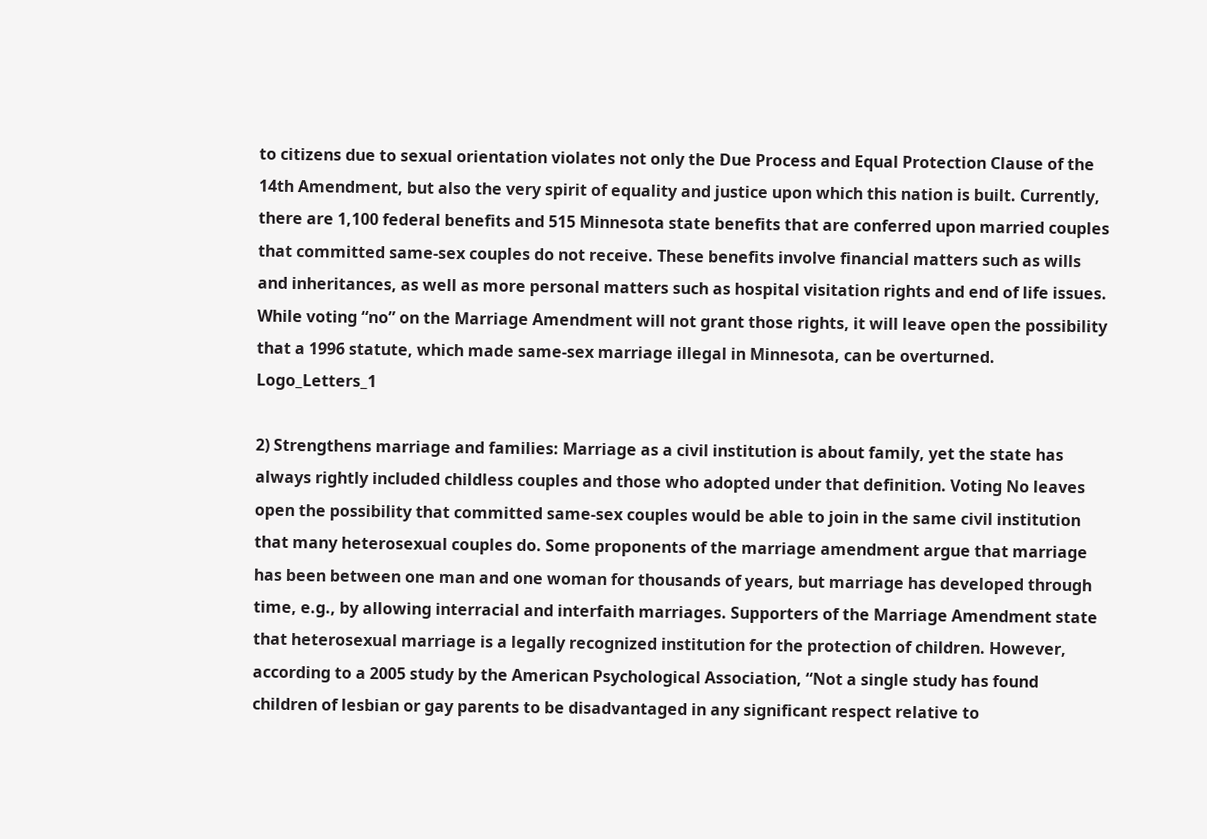to citizens due to sexual orientation violates not only the Due Process and Equal Protection Clause of the 14th Amendment, but also the very spirit of equality and justice upon which this nation is built. Currently, there are 1,100 federal benefits and 515 Minnesota state benefits that are conferred upon married couples that committed same-sex couples do not receive. These benefits involve financial matters such as wills and inheritances, as well as more personal matters such as hospital visitation rights and end of life issues. While voting “no” on the Marriage Amendment will not grant those rights, it will leave open the possibility that a 1996 statute, which made same-sex marriage illegal in Minnesota, can be overturned.  Logo_Letters_1

2) Strengthens marriage and families: Marriage as a civil institution is about family, yet the state has always rightly included childless couples and those who adopted under that definition. Voting No leaves open the possibility that committed same-sex couples would be able to join in the same civil institution that many heterosexual couples do. Some proponents of the marriage amendment argue that marriage has been between one man and one woman for thousands of years, but marriage has developed through time, e.g., by allowing interracial and interfaith marriages. Supporters of the Marriage Amendment state that heterosexual marriage is a legally recognized institution for the protection of children. However, according to a 2005 study by the American Psychological Association, “Not a single study has found children of lesbian or gay parents to be disadvantaged in any significant respect relative to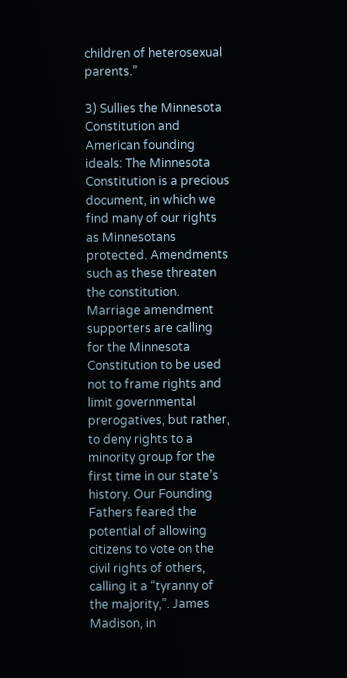children of heterosexual parents.”

3) Sullies the Minnesota Constitution and American founding ideals: The Minnesota Constitution is a precious document, in which we find many of our rights as Minnesotans protected. Amendments such as these threaten the constitution. Marriage amendment supporters are calling for the Minnesota Constitution to be used not to frame rights and limit governmental prerogatives, but rather, to deny rights to a minority group for the first time in our state’s history. Our Founding Fathers feared the potential of allowing citizens to vote on the civil rights of others, calling it a “tyranny of the majority,”. James Madison, in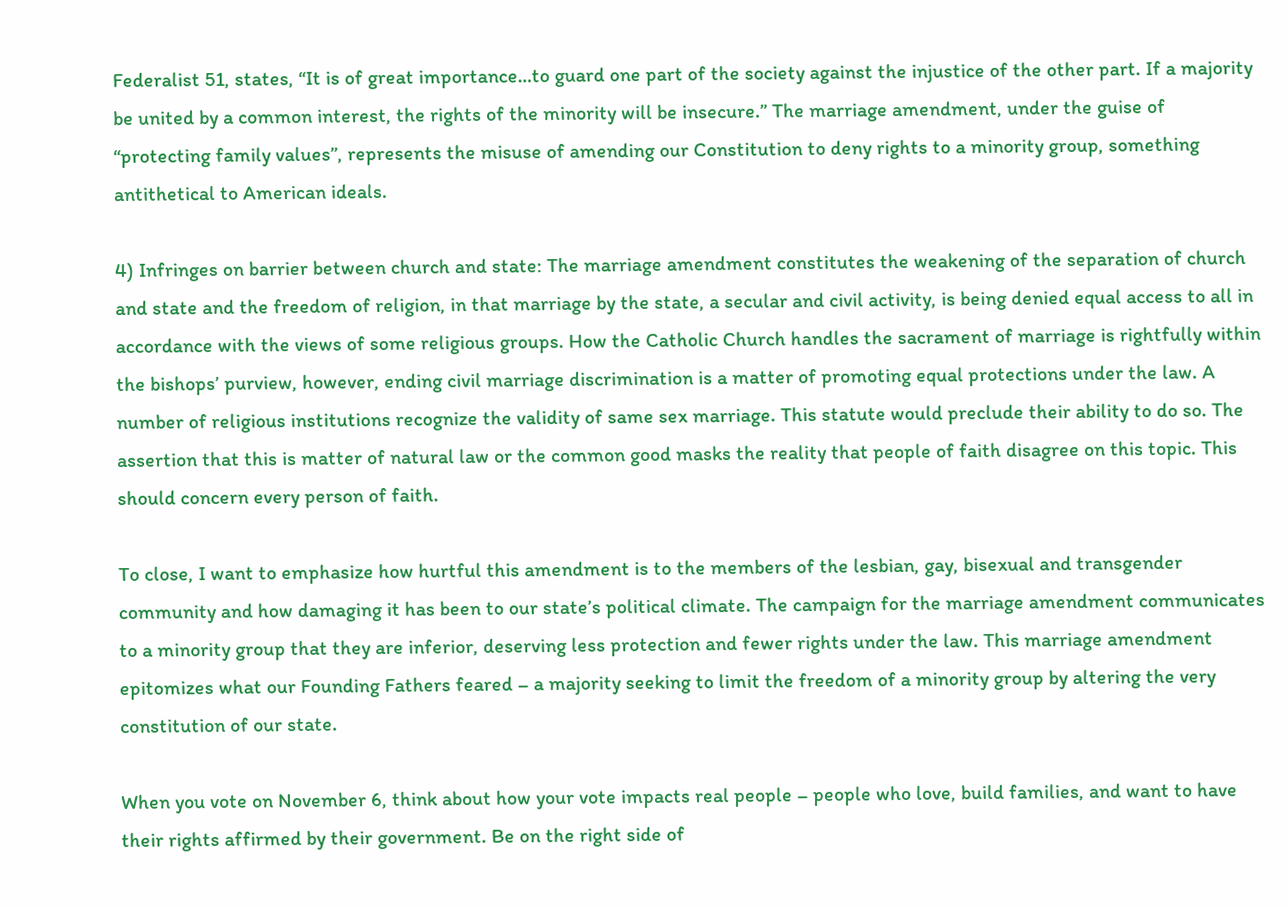Federalist 51, states, “It is of great importance…to guard one part of the society against the injustice of the other part. If a majority be united by a common interest, the rights of the minority will be insecure.” The marriage amendment, under the guise of “protecting family values”, represents the misuse of amending our Constitution to deny rights to a minority group, something antithetical to American ideals.

4) Infringes on barrier between church and state: The marriage amendment constitutes the weakening of the separation of church and state and the freedom of religion, in that marriage by the state, a secular and civil activity, is being denied equal access to all in accordance with the views of some religious groups. How the Catholic Church handles the sacrament of marriage is rightfully within the bishops’ purview, however, ending civil marriage discrimination is a matter of promoting equal protections under the law. A number of religious institutions recognize the validity of same sex marriage. This statute would preclude their ability to do so. The assertion that this is matter of natural law or the common good masks the reality that people of faith disagree on this topic. This should concern every person of faith.

To close, I want to emphasize how hurtful this amendment is to the members of the lesbian, gay, bisexual and transgender community and how damaging it has been to our state’s political climate. The campaign for the marriage amendment communicates to a minority group that they are inferior, deserving less protection and fewer rights under the law. This marriage amendment epitomizes what our Founding Fathers feared – a majority seeking to limit the freedom of a minority group by altering the very constitution of our state.

When you vote on November 6, think about how your vote impacts real people – people who love, build families, and want to have their rights affirmed by their government. Be on the right side of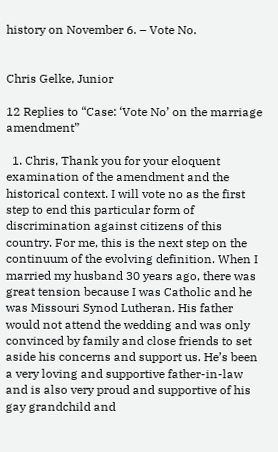history on November 6. – Vote No.


Chris Gelke, Junior

12 Replies to “Case: ‘Vote No’ on the marriage amendment”

  1. Chris, Thank you for your eloquent examination of the amendment and the historical context. I will vote no as the first step to end this particular form of discrimination against citizens of this country. For me, this is the next step on the continuum of the evolving definition. When I married my husband 30 years ago, there was great tension because I was Catholic and he was Missouri Synod Lutheran. His father would not attend the wedding and was only convinced by family and close friends to set aside his concerns and support us. He’s been a very loving and supportive father-in-law and is also very proud and supportive of his gay grandchild and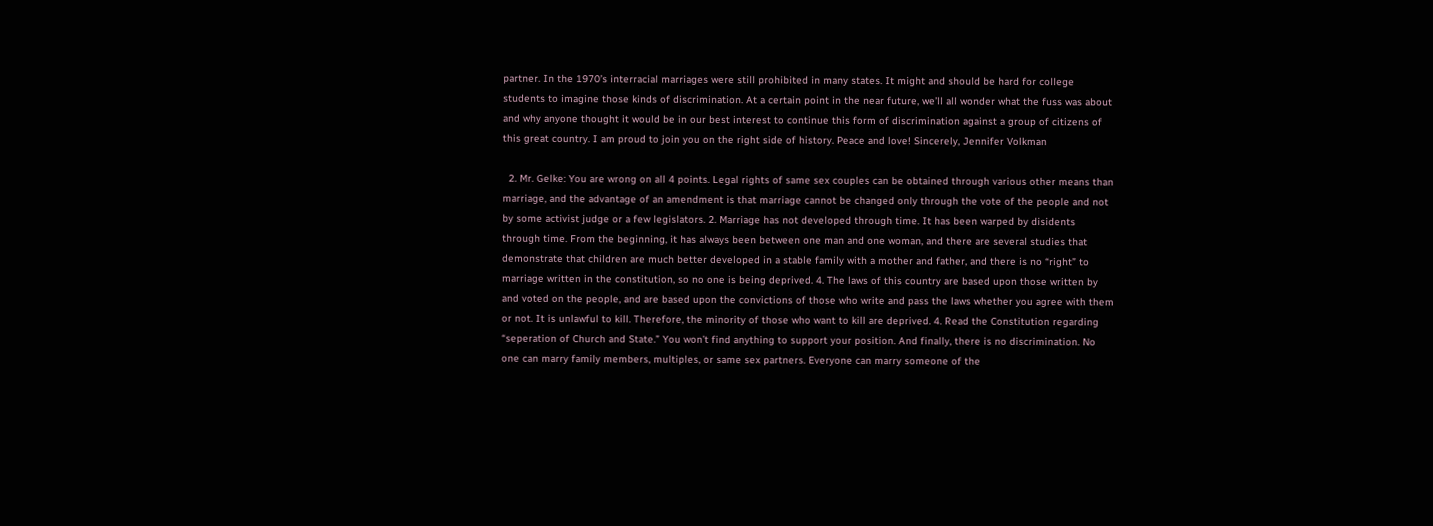partner. In the 1970’s interracial marriages were still prohibited in many states. It might and should be hard for college students to imagine those kinds of discrimination. At a certain point in the near future, we’ll all wonder what the fuss was about and why anyone thought it would be in our best interest to continue this form of discrimination against a group of citizens of this great country. I am proud to join you on the right side of history. Peace and love! Sincerely, Jennifer Volkman

  2. Mr. Gelke: You are wrong on all 4 points. Legal rights of same sex couples can be obtained through various other means than marriage, and the advantage of an amendment is that marriage cannot be changed only through the vote of the people and not by some activist judge or a few legislators. 2. Marriage has not developed through time. It has been warped by disidents through time. From the beginning, it has always been between one man and one woman, and there are several studies that demonstrate that children are much better developed in a stable family with a mother and father, and there is no “right” to marriage written in the constitution, so no one is being deprived. 4. The laws of this country are based upon those written by and voted on the people, and are based upon the convictions of those who write and pass the laws whether you agree with them or not. It is unlawful to kill. Therefore, the minority of those who want to kill are deprived. 4. Read the Constitution regarding “seperation of Church and State.” You won’t find anything to support your position. And finally, there is no discrimination. No one can marry family members, multiples, or same sex partners. Everyone can marry someone of the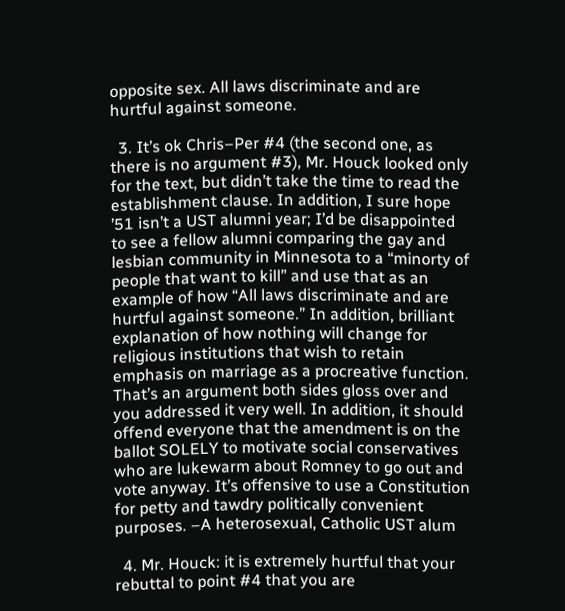opposite sex. All laws discriminate and are hurtful against someone.

  3. It’s ok Chris–Per #4 (the second one, as there is no argument #3), Mr. Houck looked only for the text, but didn’t take the time to read the establishment clause. In addition, I sure hope ’51 isn’t a UST alumni year; I’d be disappointed to see a fellow alumni comparing the gay and lesbian community in Minnesota to a “minorty of people that want to kill” and use that as an example of how “All laws discriminate and are hurtful against someone.” In addition, brilliant explanation of how nothing will change for religious institutions that wish to retain emphasis on marriage as a procreative function. That’s an argument both sides gloss over and you addressed it very well. In addition, it should offend everyone that the amendment is on the ballot SOLELY to motivate social conservatives who are lukewarm about Romney to go out and vote anyway. It’s offensive to use a Constitution for petty and tawdry politically convenient purposes. –A heterosexual, Catholic UST alum

  4. Mr. Houck: it is extremely hurtful that your rebuttal to point #4 that you are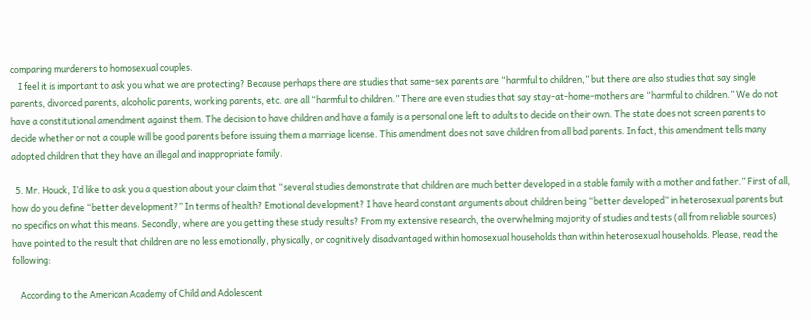comparing murderers to homosexual couples.
    I feel it is important to ask you what we are protecting? Because perhaps there are studies that same-sex parents are “harmful to children,” but there are also studies that say single parents, divorced parents, alcoholic parents, working parents, etc. are all “harmful to children.” There are even studies that say stay-at-home-mothers are “harmful to children.” We do not have a constitutional amendment against them. The decision to have children and have a family is a personal one left to adults to decide on their own. The state does not screen parents to decide whether or not a couple will be good parents before issuing them a marriage license. This amendment does not save children from all bad parents. In fact, this amendment tells many adopted children that they have an illegal and inappropriate family.

  5. Mr. Houck, I’d like to ask you a question about your claim that “several studies demonstrate that children are much better developed in a stable family with a mother and father.” First of all, how do you define “better development?” In terms of health? Emotional development? I have heard constant arguments about children being “better developed” in heterosexual parents but no specifics on what this means. Secondly, where are you getting these study results? From my extensive research, the overwhelming majority of studies and tests (all from reliable sources) have pointed to the result that children are no less emotionally, physically, or cognitively disadvantaged within homosexual households than within heterosexual households. Please, read the following:

    According to the American Academy of Child and Adolescent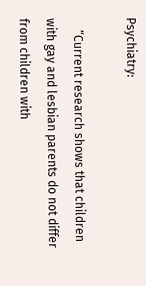Psychiatry:

    “Current research shows that children with gay and lesbian parents do not differ from children with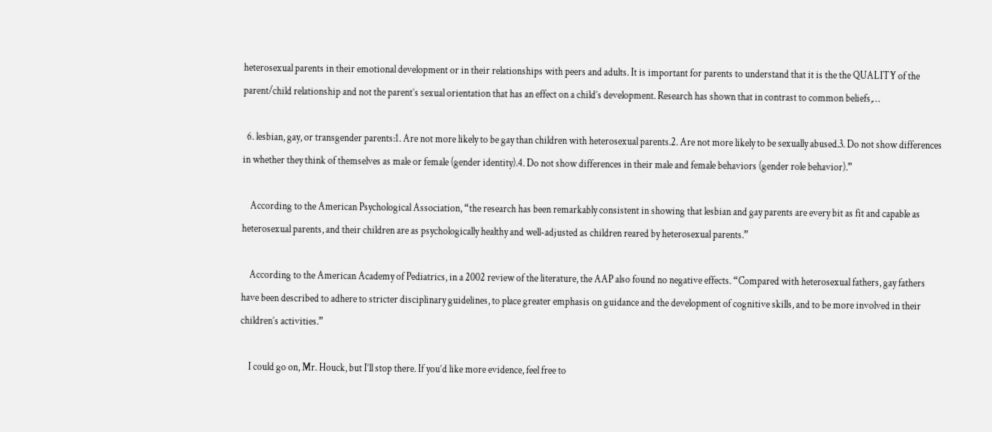heterosexual parents in their emotional development or in their relationships with peers and adults. It is important for parents to understand that it is the the QUALITY of the parent/child relationship and not the parent’s sexual orientation that has an effect on a child’s development. Research has shown that in contrast to common beliefs,…

  6. lesbian, gay, or transgender parents:1. Are not more likely to be gay than children with heterosexual parents.2. Are not more likely to be sexually abused.3. Do not show differences in whether they think of themselves as male or female (gender identity).4. Do not show differences in their male and female behaviors (gender role behavior).”

    According to the American Psychological Association, “the research has been remarkably consistent in showing that lesbian and gay parents are every bit as fit and capable as heterosexual parents, and their children are as psychologically healthy and well-adjusted as children reared by heterosexual parents.”

    According to the American Academy of Pediatrics, in a 2002 review of the literature, the AAP also found no negative effects. “Compared with heterosexual fathers, gay fathers have been described to adhere to stricter disciplinary guidelines, to place greater emphasis on guidance and the development of cognitive skills, and to be more involved in their children’s activities.”

    I could go on, Mr. Houck, but I’ll stop there. If you’d like more evidence, feel free to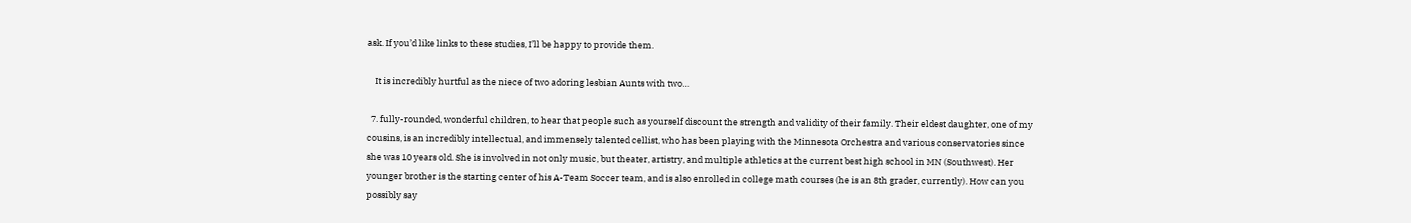ask. If you’d like links to these studies, I’ll be happy to provide them.

    It is incredibly hurtful as the niece of two adoring lesbian Aunts with two…

  7. fully-rounded, wonderful children, to hear that people such as yourself discount the strength and validity of their family. Their eldest daughter, one of my cousins, is an incredibly intellectual, and immensely talented cellist, who has been playing with the Minnesota Orchestra and various conservatories since she was 10 years old. She is involved in not only music, but theater, artistry, and multiple athletics at the current best high school in MN (Southwest). Her younger brother is the starting center of his A-Team Soccer team, and is also enrolled in college math courses (he is an 8th grader, currently). How can you possibly say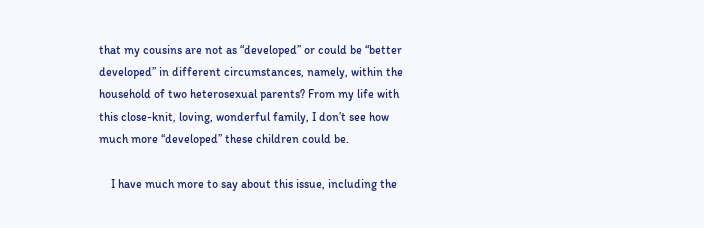that my cousins are not as “developed” or could be “better developed” in different circumstances, namely, within the household of two heterosexual parents? From my life with this close-knit, loving, wonderful family, I don’t see how much more “developed” these children could be.

    I have much more to say about this issue, including the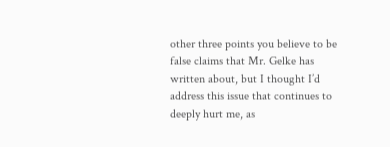other three points you believe to be false claims that Mr. Gelke has written about, but I thought I’d address this issue that continues to deeply hurt me, as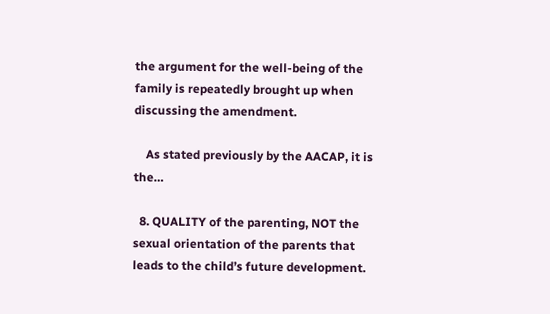the argument for the well-being of the family is repeatedly brought up when discussing the amendment.

    As stated previously by the AACAP, it is the…

  8. QUALITY of the parenting, NOT the sexual orientation of the parents that leads to the child’s future development.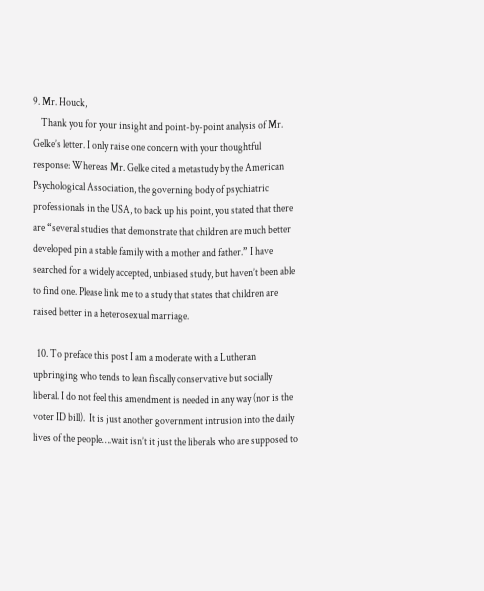9. Mr. Houck,
    Thank you for your insight and point-by-point analysis of Mr. Gelke’s letter. I only raise one concern with your thoughtful response: Whereas Mr. Gelke cited a metastudy by the American Psychological Association, the governing body of psychiatric professionals in the USA, to back up his point, you stated that there are “several studies that demonstrate that children are much better developed pin a stable family with a mother and father.” I have searched for a widely accepted, unbiased study, but haven’t been able to find one. Please link me to a study that states that children are raised better in a heterosexual marriage.

  10. To preface this post I am a moderate with a Lutheran upbringing who tends to lean fiscally conservative but socially liberal. I do not feel this amendment is needed in any way (nor is the voter ID bill).  It is just another government intrusion into the daily lives of the people….wait isn’t it just the liberals who are supposed to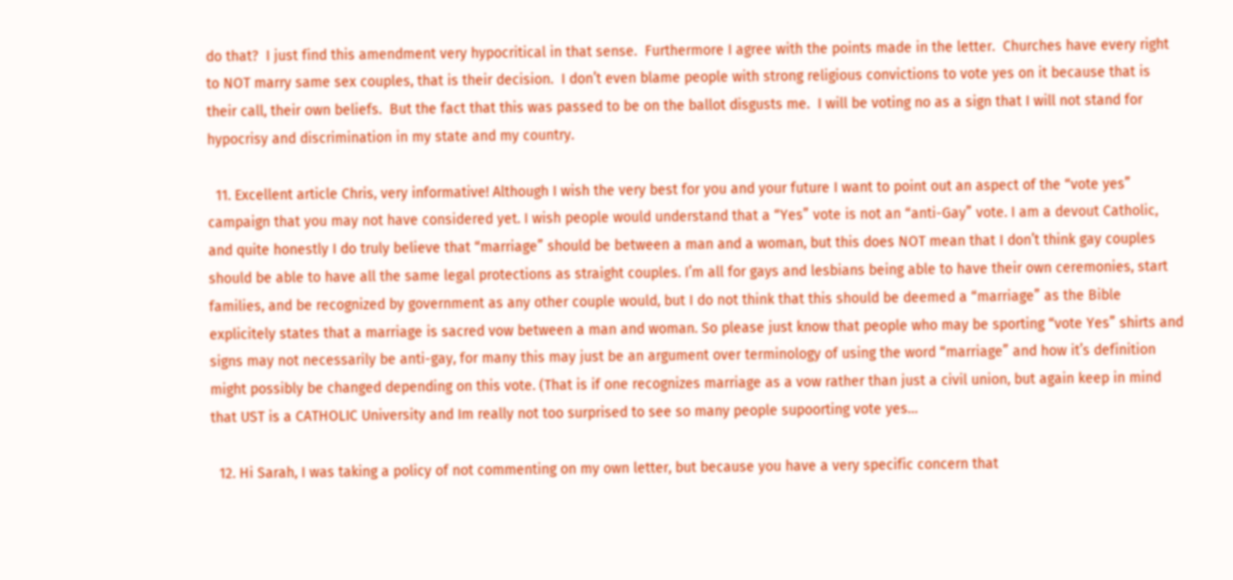do that?  I just find this amendment very hypocritical in that sense.  Furthermore I agree with the points made in the letter.  Churches have every right to NOT marry same sex couples, that is their decision.  I don’t even blame people with strong religious convictions to vote yes on it because that is their call, their own beliefs.  But the fact that this was passed to be on the ballot disgusts me.  I will be voting no as a sign that I will not stand for hypocrisy and discrimination in my state and my country.

  11. Excellent article Chris, very informative! Although I wish the very best for you and your future I want to point out an aspect of the “vote yes” campaign that you may not have considered yet. I wish people would understand that a “Yes” vote is not an “anti-Gay” vote. I am a devout Catholic, and quite honestly I do truly believe that “marriage” should be between a man and a woman, but this does NOT mean that I don’t think gay couples should be able to have all the same legal protections as straight couples. I’m all for gays and lesbians being able to have their own ceremonies, start families, and be recognized by government as any other couple would, but I do not think that this should be deemed a “marriage” as the Bible explicitely states that a marriage is sacred vow between a man and woman. So please just know that people who may be sporting “vote Yes” shirts and signs may not necessarily be anti-gay, for many this may just be an argument over terminology of using the word “marriage” and how it’s definition might possibly be changed depending on this vote. (That is if one recognizes marriage as a vow rather than just a civil union, but again keep in mind that UST is a CATHOLIC University and Im really not too surprised to see so many people supoorting vote yes…

  12. Hi Sarah, I was taking a policy of not commenting on my own letter, but because you have a very specific concern that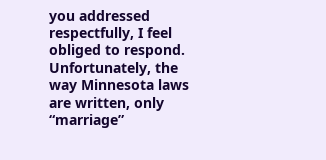you addressed respectfully, I feel obliged to respond. Unfortunately, the way Minnesota laws are written, only “marriage”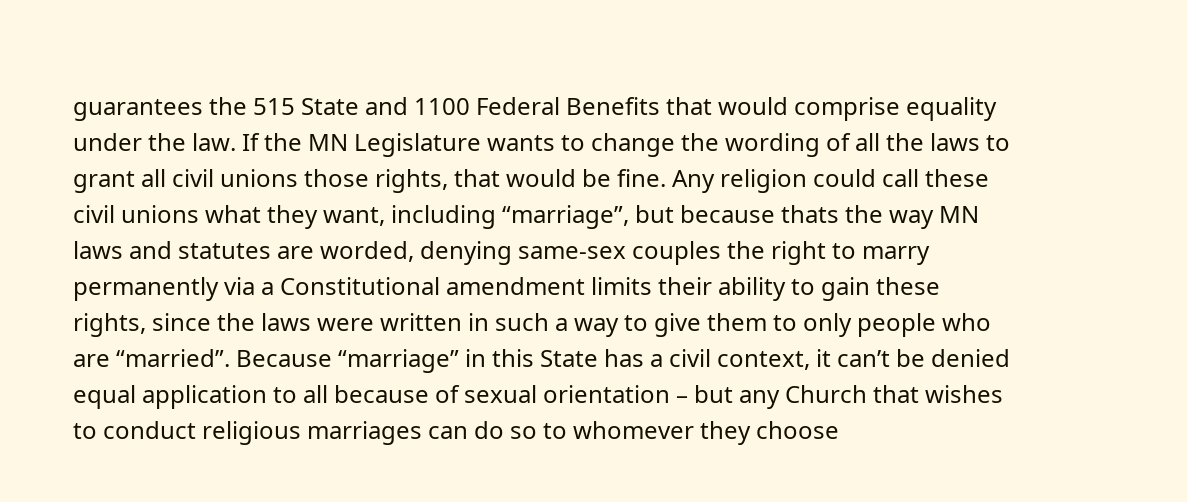guarantees the 515 State and 1100 Federal Benefits that would comprise equality under the law. If the MN Legislature wants to change the wording of all the laws to grant all civil unions those rights, that would be fine. Any religion could call these civil unions what they want, including “marriage”, but because thats the way MN laws and statutes are worded, denying same-sex couples the right to marry permanently via a Constitutional amendment limits their ability to gain these rights, since the laws were written in such a way to give them to only people who are “married”. Because “marriage” in this State has a civil context, it can’t be denied equal application to all because of sexual orientation – but any Church that wishes to conduct religious marriages can do so to whomever they choose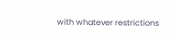with whatever restrictions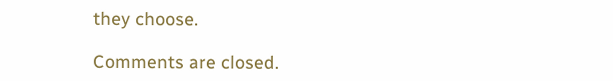they choose.

Comments are closed.